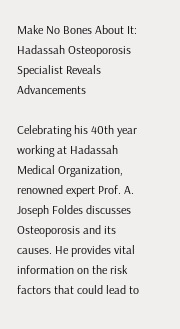Make No Bones About It: Hadassah Osteoporosis Specialist Reveals Advancements

Celebrating his 40th year working at Hadassah Medical Organization, renowned expert Prof. A. Joseph Foldes discusses Osteoporosis and its causes. He provides vital information on the risk factors that could lead to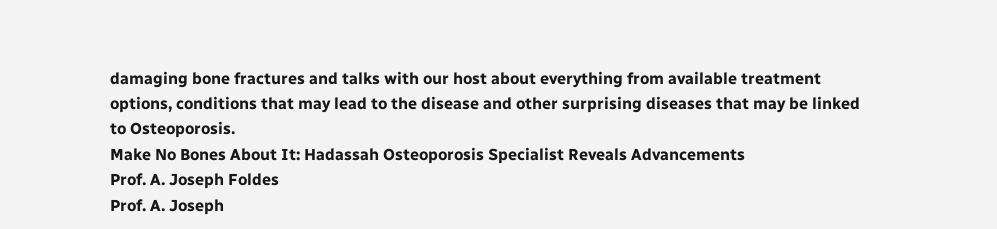damaging bone fractures and talks with our host about everything from available treatment options, conditions that may lead to the disease and other surprising diseases that may be linked to Osteoporosis.
Make No Bones About It: Hadassah Osteoporosis Specialist Reveals Advancements
Prof. A. Joseph Foldes
Prof. A. Joseph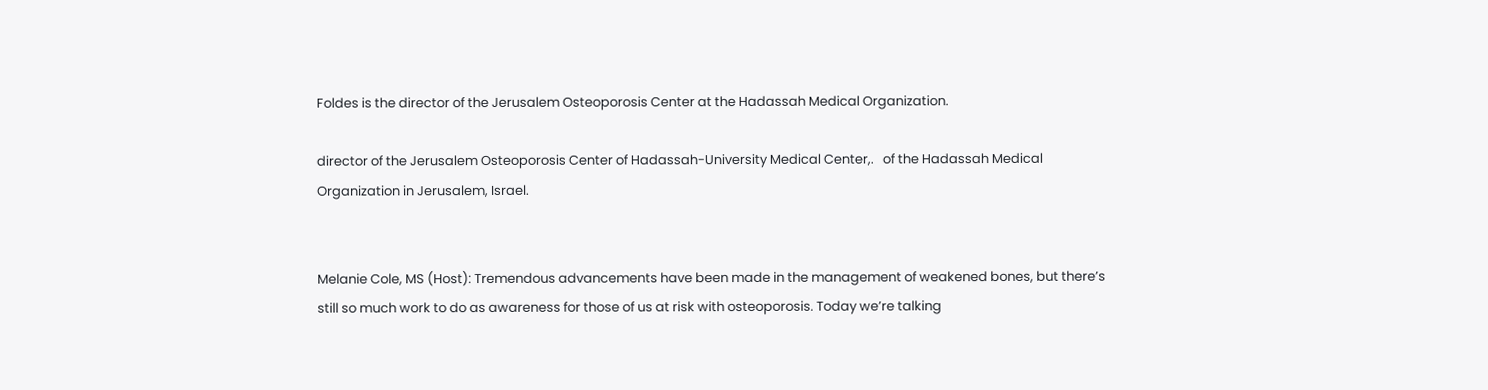Foldes is the director of the Jerusalem Osteoporosis Center at the Hadassah Medical Organization.

director of the Jerusalem Osteoporosis Center of Hadassah-University Medical Center,.   of the Hadassah Medical Organization in Jerusalem, Israel.


Melanie Cole, MS (Host): Tremendous advancements have been made in the management of weakened bones, but there’s still so much work to do as awareness for those of us at risk with osteoporosis. Today we’re talking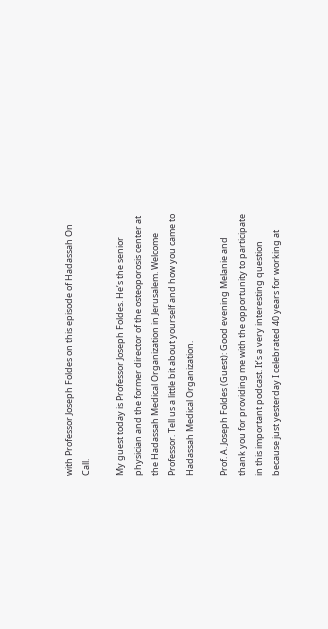with Professor Joseph Foldes on this episode of Hadassah On Call.

My guest today is Professor Joseph Foldes. He’s the senior physician and the former director of the osteoporosis center at the Hadassah Medical Organization in Jerusalem. Welcome Professor. Tell us a little bit about yourself and how you came to Hadassah Medical Organization.

Prof. A. Joseph Foldes (Guest): Good evening Melanie and thank you for providing me with the opportunity to participate in this important podcast. It’s a very interesting question because just yesterday I celebrated 40 years for working at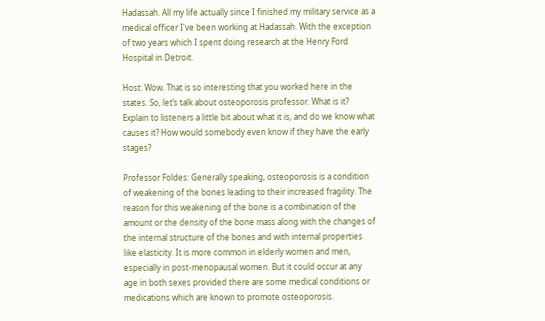Hadassah. All my life actually since I finished my military service as a medical officer I've been working at Hadassah. With the exception of two years which I spent doing research at the Henry Ford Hospital in Detroit.

Host: Wow. That is so interesting that you worked here in the states. So, let’s talk about osteoporosis professor. What is it? Explain to listeners a little bit about what it is, and do we know what causes it? How would somebody even know if they have the early stages?

Professor Foldes: Generally speaking, osteoporosis is a condition of weakening of the bones leading to their increased fragility. The reason for this weakening of the bone is a combination of the amount or the density of the bone mass along with the changes of the internal structure of the bones and with internal properties like elasticity. It is more common in elderly women and men, especially in post-menopausal women. But it could occur at any age in both sexes provided there are some medical conditions or medications which are known to promote osteoporosis.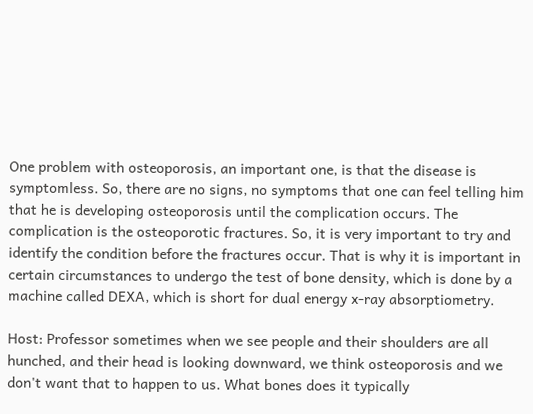One problem with osteoporosis, an important one, is that the disease is symptomless. So, there are no signs, no symptoms that one can feel telling him that he is developing osteoporosis until the complication occurs. The complication is the osteoporotic fractures. So, it is very important to try and identify the condition before the fractures occur. That is why it is important in certain circumstances to undergo the test of bone density, which is done by a machine called DEXA, which is short for dual energy x-ray absorptiometry.

Host: Professor sometimes when we see people and their shoulders are all hunched, and their head is looking downward, we think osteoporosis and we don't want that to happen to us. What bones does it typically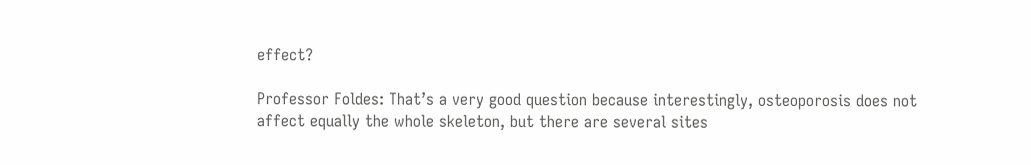effect?

Professor Foldes: That’s a very good question because interestingly, osteoporosis does not affect equally the whole skeleton, but there are several sites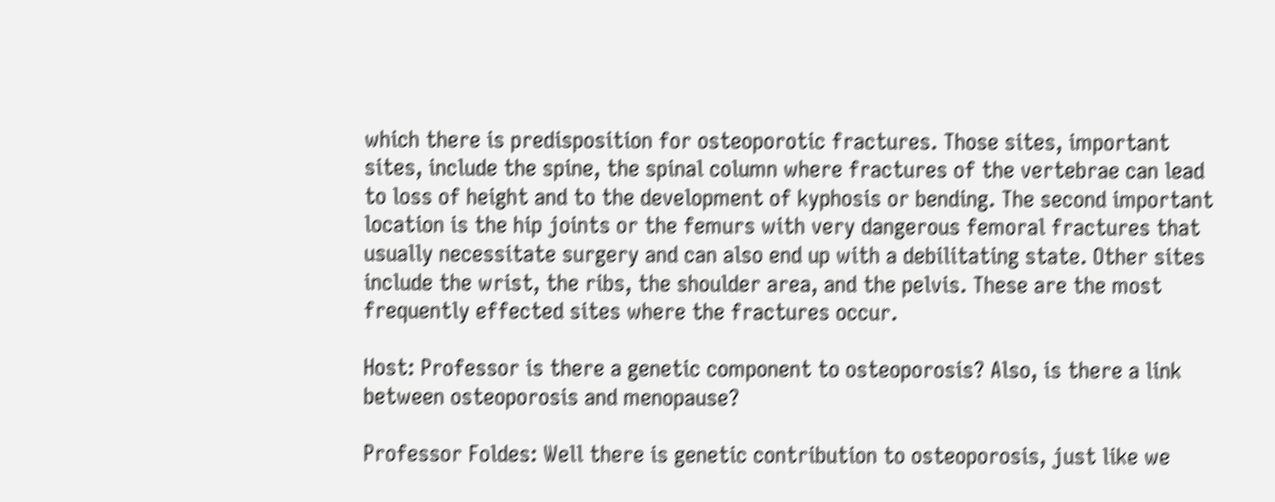which there is predisposition for osteoporotic fractures. Those sites, important sites, include the spine, the spinal column where fractures of the vertebrae can lead to loss of height and to the development of kyphosis or bending. The second important location is the hip joints or the femurs with very dangerous femoral fractures that usually necessitate surgery and can also end up with a debilitating state. Other sites include the wrist, the ribs, the shoulder area, and the pelvis. These are the most frequently effected sites where the fractures occur.

Host: Professor is there a genetic component to osteoporosis? Also, is there a link between osteoporosis and menopause?

Professor Foldes: Well there is genetic contribution to osteoporosis, just like we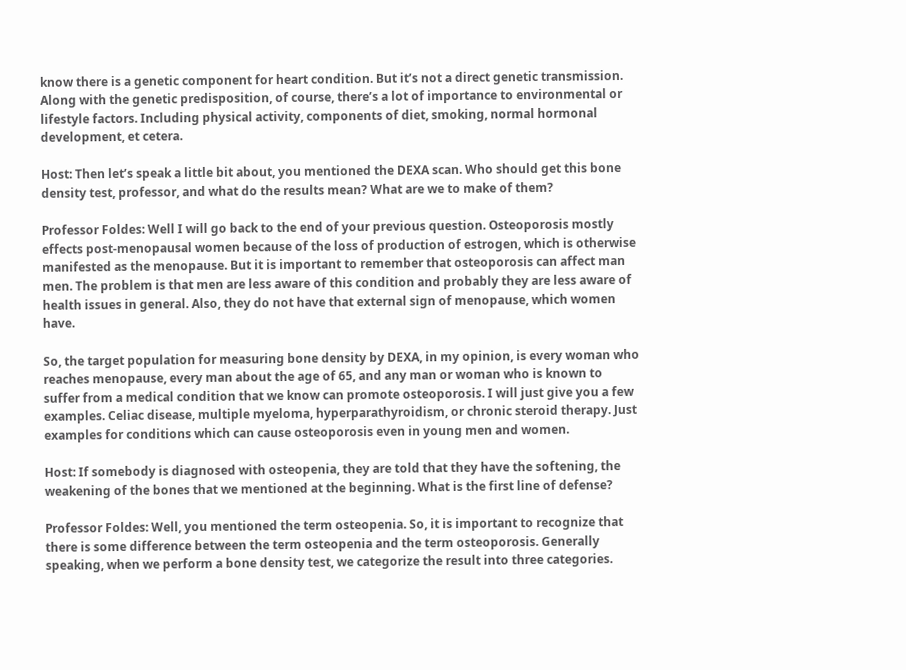know there is a genetic component for heart condition. But it’s not a direct genetic transmission. Along with the genetic predisposition, of course, there’s a lot of importance to environmental or lifestyle factors. Including physical activity, components of diet, smoking, normal hormonal development, et cetera.

Host: Then let’s speak a little bit about, you mentioned the DEXA scan. Who should get this bone density test, professor, and what do the results mean? What are we to make of them?

Professor Foldes: Well I will go back to the end of your previous question. Osteoporosis mostly effects post-menopausal women because of the loss of production of estrogen, which is otherwise manifested as the menopause. But it is important to remember that osteoporosis can affect man men. The problem is that men are less aware of this condition and probably they are less aware of health issues in general. Also, they do not have that external sign of menopause, which women have.

So, the target population for measuring bone density by DEXA, in my opinion, is every woman who reaches menopause, every man about the age of 65, and any man or woman who is known to suffer from a medical condition that we know can promote osteoporosis. I will just give you a few examples. Celiac disease, multiple myeloma, hyperparathyroidism, or chronic steroid therapy. Just examples for conditions which can cause osteoporosis even in young men and women.

Host: If somebody is diagnosed with osteopenia, they are told that they have the softening, the weakening of the bones that we mentioned at the beginning. What is the first line of defense?

Professor Foldes: Well, you mentioned the term osteopenia. So, it is important to recognize that there is some difference between the term osteopenia and the term osteoporosis. Generally speaking, when we perform a bone density test, we categorize the result into three categories.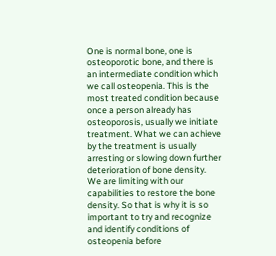One is normal bone, one is osteoporotic bone, and there is an intermediate condition which we call osteopenia. This is the most treated condition because once a person already has osteoporosis, usually we initiate treatment. What we can achieve by the treatment is usually arresting or slowing down further deterioration of bone density. We are limiting with our capabilities to restore the bone density. So that is why it is so important to try and recognize and identify conditions of osteopenia before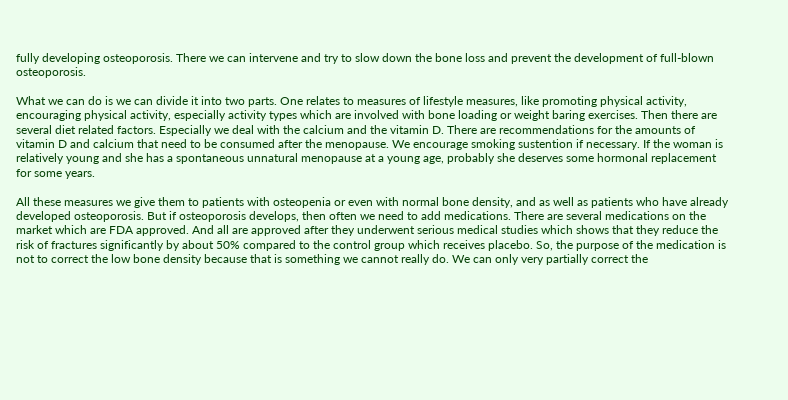fully developing osteoporosis. There we can intervene and try to slow down the bone loss and prevent the development of full-blown osteoporosis.

What we can do is we can divide it into two parts. One relates to measures of lifestyle measures, like promoting physical activity, encouraging physical activity, especially activity types which are involved with bone loading or weight baring exercises. Then there are several diet related factors. Especially we deal with the calcium and the vitamin D. There are recommendations for the amounts of vitamin D and calcium that need to be consumed after the menopause. We encourage smoking sustention if necessary. If the woman is relatively young and she has a spontaneous unnatural menopause at a young age, probably she deserves some hormonal replacement for some years.

All these measures we give them to patients with osteopenia or even with normal bone density, and as well as patients who have already developed osteoporosis. But if osteoporosis develops, then often we need to add medications. There are several medications on the market which are FDA approved. And all are approved after they underwent serious medical studies which shows that they reduce the risk of fractures significantly by about 50% compared to the control group which receives placebo. So, the purpose of the medication is not to correct the low bone density because that is something we cannot really do. We can only very partially correct the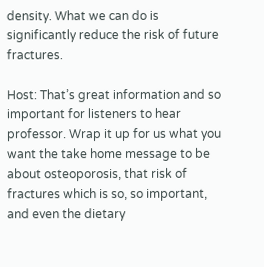density. What we can do is significantly reduce the risk of future fractures.

Host: That’s great information and so important for listeners to hear professor. Wrap it up for us what you want the take home message to be about osteoporosis, that risk of fractures which is so, so important, and even the dietary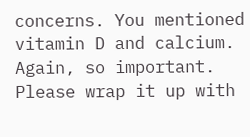concerns. You mentioned vitamin D and calcium. Again, so important. Please wrap it up with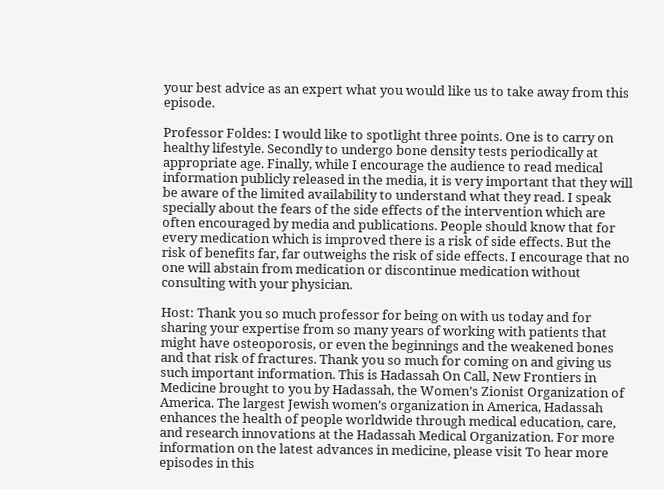your best advice as an expert what you would like us to take away from this episode.

Professor Foldes: I would like to spotlight three points. One is to carry on healthy lifestyle. Secondly to undergo bone density tests periodically at appropriate age. Finally, while I encourage the audience to read medical information publicly released in the media, it is very important that they will be aware of the limited availability to understand what they read. I speak specially about the fears of the side effects of the intervention which are often encouraged by media and publications. People should know that for every medication which is improved there is a risk of side effects. But the risk of benefits far, far outweighs the risk of side effects. I encourage that no one will abstain from medication or discontinue medication without consulting with your physician.

Host: Thank you so much professor for being on with us today and for sharing your expertise from so many years of working with patients that might have osteoporosis, or even the beginnings and the weakened bones and that risk of fractures. Thank you so much for coming on and giving us such important information. This is Hadassah On Call, New Frontiers in Medicine brought to you by Hadassah, the Women’s Zionist Organization of America. The largest Jewish women’s organization in America, Hadassah enhances the health of people worldwide through medical education, care, and research innovations at the Hadassah Medical Organization. For more information on the latest advances in medicine, please visit To hear more episodes in this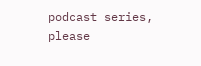podcast series, please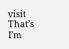visit That’s I’m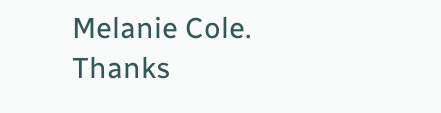Melanie Cole. Thanks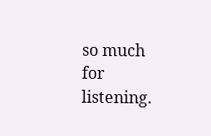so much for listening.